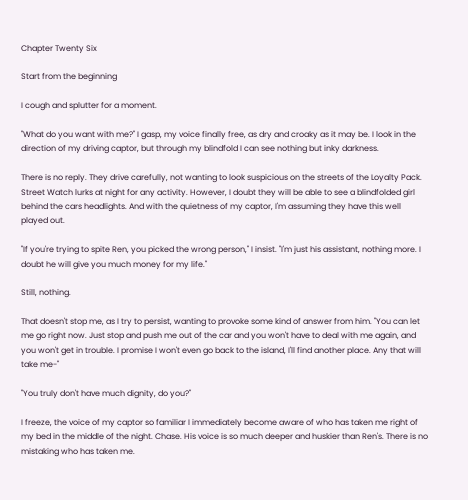Chapter Twenty Six

Start from the beginning

I cough and splutter for a moment.

"What do you want with me?" I gasp, my voice finally free, as dry and croaky as it may be. I look in the direction of my driving captor, but through my blindfold I can see nothing but inky darkness.

There is no reply. They drive carefully, not wanting to look suspicious on the streets of the Loyalty Pack. Street Watch lurks at night for any activity. However, I doubt they will be able to see a blindfolded girl behind the cars headlights. And with the quietness of my captor, I'm assuming they have this well played out.

"If you're trying to spite Ren, you picked the wrong person," I insist. "I'm just his assistant, nothing more. I doubt he will give you much money for my life."

Still, nothing.

That doesn't stop me, as I try to persist, wanting to provoke some kind of answer from him. "You can let me go right now. Just stop and push me out of the car and you won't have to deal with me again, and you won't get in trouble. I promise I won't even go back to the island, I'll find another place. Any that will take me-"

"You truly don't have much dignity, do you?"

I freeze, the voice of my captor so familiar I immediately become aware of who has taken me right of my bed in the middle of the night. Chase. His voice is so much deeper and huskier than Ren's. There is no mistaking who has taken me.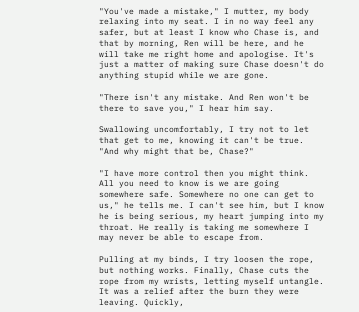"You've made a mistake," I mutter, my body relaxing into my seat. I in no way feel any safer, but at least I know who Chase is, and that by morning, Ren will be here, and he will take me right home and apologise. It's just a matter of making sure Chase doesn't do anything stupid while we are gone.

"There isn't any mistake. And Ren won't be there to save you," I hear him say.

Swallowing uncomfortably, I try not to let that get to me, knowing it can't be true. "And why might that be, Chase?"

"I have more control then you might think. All you need to know is we are going somewhere safe. Somewhere no one can get to us," he tells me. I can't see him, but I know he is being serious, my heart jumping into my throat. He really is taking me somewhere I may never be able to escape from.

Pulling at my binds, I try loosen the rope, but nothing works. Finally, Chase cuts the rope from my wrists, letting myself untangle. It was a relief after the burn they were leaving. Quickly,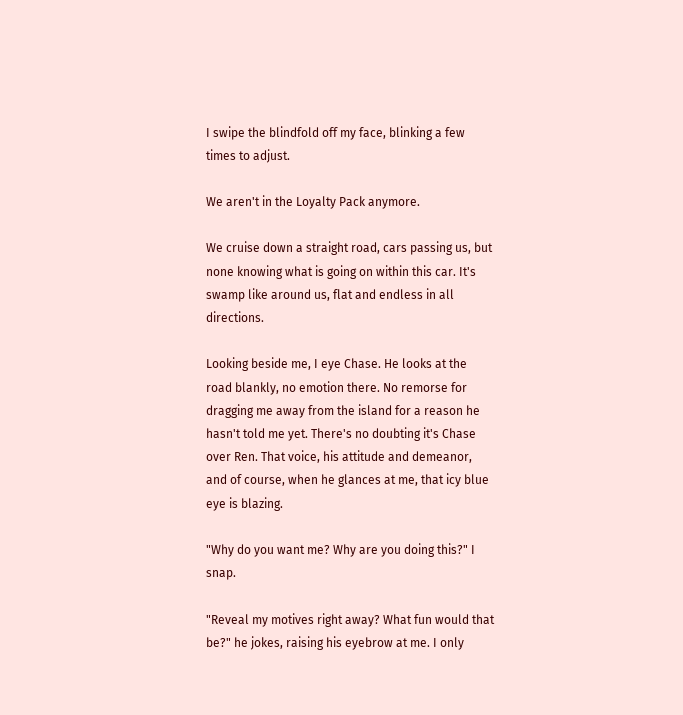I swipe the blindfold off my face, blinking a few times to adjust.

We aren't in the Loyalty Pack anymore.

We cruise down a straight road, cars passing us, but none knowing what is going on within this car. It's swamp like around us, flat and endless in all directions.

Looking beside me, I eye Chase. He looks at the road blankly, no emotion there. No remorse for dragging me away from the island for a reason he hasn't told me yet. There's no doubting it's Chase over Ren. That voice, his attitude and demeanor, and of course, when he glances at me, that icy blue eye is blazing.

"Why do you want me? Why are you doing this?" I snap.

"Reveal my motives right away? What fun would that be?" he jokes, raising his eyebrow at me. I only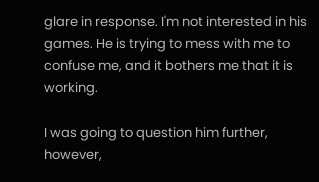glare in response. I'm not interested in his games. He is trying to mess with me to confuse me, and it bothers me that it is working.

I was going to question him further, however,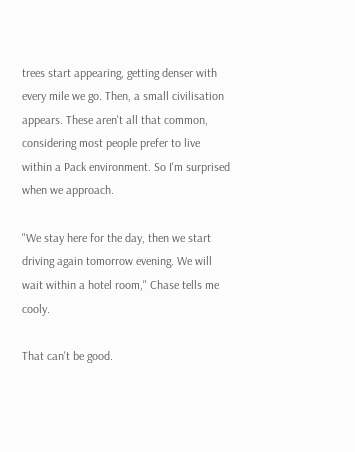trees start appearing, getting denser with every mile we go. Then, a small civilisation appears. These aren't all that common, considering most people prefer to live within a Pack environment. So I'm surprised when we approach.

"We stay here for the day, then we start driving again tomorrow evening. We will wait within a hotel room," Chase tells me cooly.

That can't be good.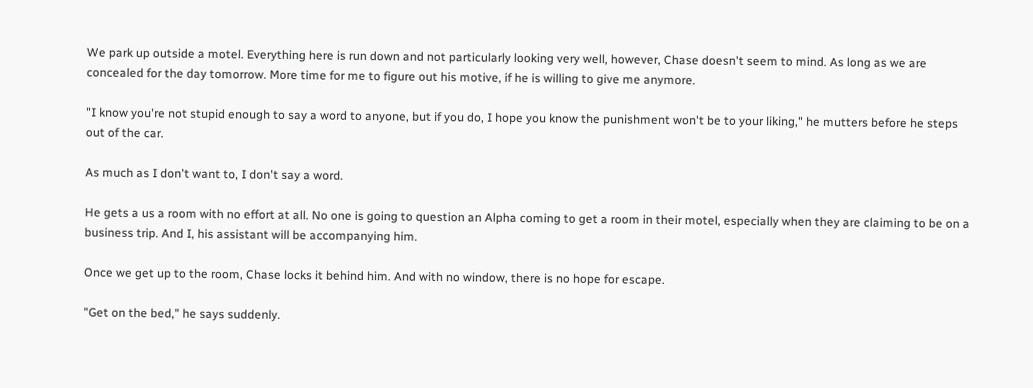We park up outside a motel. Everything here is run down and not particularly looking very well, however, Chase doesn't seem to mind. As long as we are concealed for the day tomorrow. More time for me to figure out his motive, if he is willing to give me anymore.

"I know you're not stupid enough to say a word to anyone, but if you do, I hope you know the punishment won't be to your liking," he mutters before he steps out of the car.

As much as I don't want to, I don't say a word.

He gets a us a room with no effort at all. No one is going to question an Alpha coming to get a room in their motel, especially when they are claiming to be on a business trip. And I, his assistant will be accompanying him.

Once we get up to the room, Chase locks it behind him. And with no window, there is no hope for escape.

"Get on the bed," he says suddenly.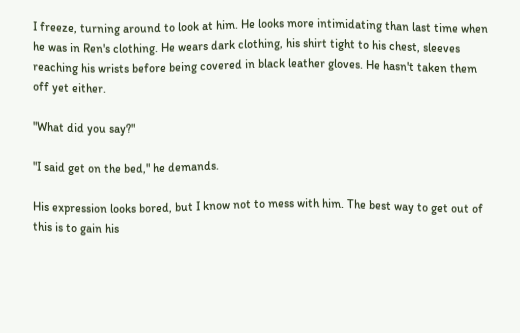I freeze, turning around to look at him. He looks more intimidating than last time when he was in Ren's clothing. He wears dark clothing, his shirt tight to his chest, sleeves reaching his wrists before being covered in black leather gloves. He hasn't taken them off yet either.

"What did you say?"

"I said get on the bed," he demands.

His expression looks bored, but I know not to mess with him. The best way to get out of this is to gain his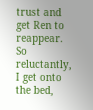trust and get Ren to reappear. So reluctantly, I get onto the bed,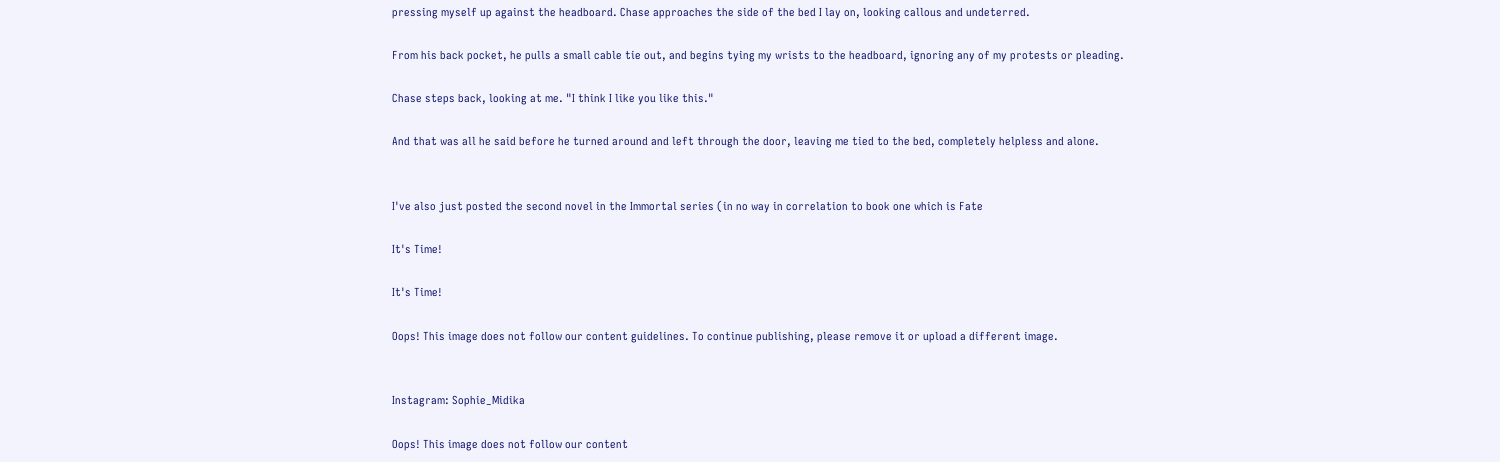pressing myself up against the headboard. Chase approaches the side of the bed I lay on, looking callous and undeterred.

From his back pocket, he pulls a small cable tie out, and begins tying my wrists to the headboard, ignoring any of my protests or pleading.

Chase steps back, looking at me. "I think I like you like this."

And that was all he said before he turned around and left through the door, leaving me tied to the bed, completely helpless and alone.


I've also just posted the second novel in the Immortal series (in no way in correlation to book one which is Fate

It's Time!

It's Time!

Oops! This image does not follow our content guidelines. To continue publishing, please remove it or upload a different image.


Instagram: Sophie_Midika

Oops! This image does not follow our content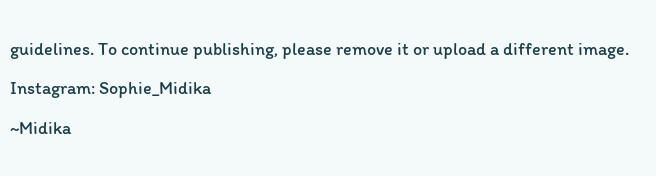guidelines. To continue publishing, please remove it or upload a different image.

Instagram: Sophie_Midika

~Midika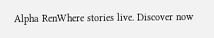Alpha RenWhere stories live. Discover now